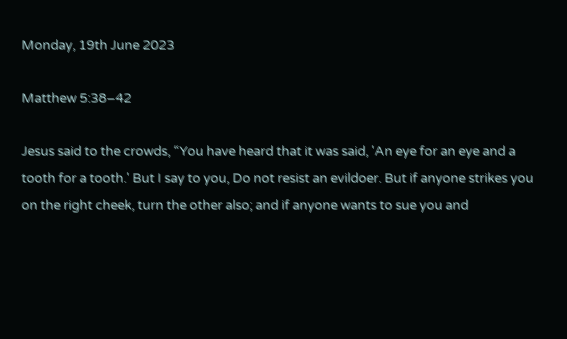Monday, 19th June 2023

Matthew 5:38–42

Jesus said to the crowds, “You have heard that it was said, 'An eye for an eye and a tooth for a tooth.' But I say to you, Do not resist an evildoer. But if anyone strikes you on the right cheek, turn the other also; and if anyone wants to sue you and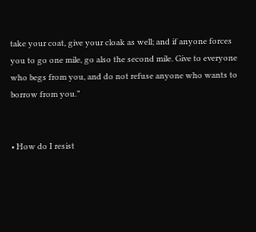take your coat, give your cloak as well; and if anyone forces you to go one mile, go also the second mile. Give to everyone who begs from you, and do not refuse anyone who wants to borrow from you.”


• How do I resist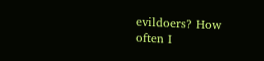evildoers? How often I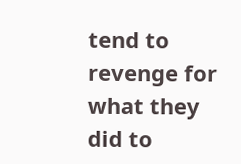tend to revenge for what they did to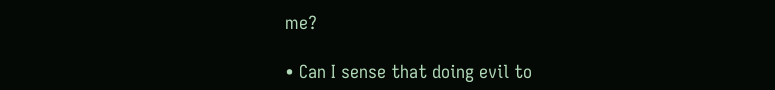me?

• Can I sense that doing evil to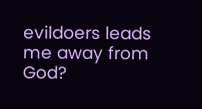evildoers leads me away from God?